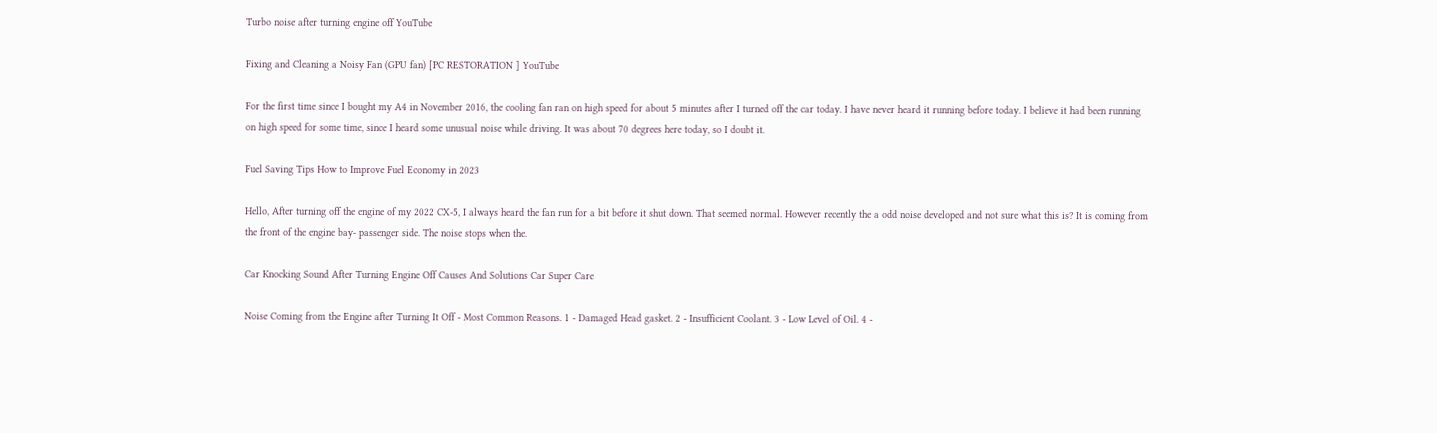Turbo noise after turning engine off YouTube

Fixing and Cleaning a Noisy Fan (GPU fan) [PC RESTORATION ] YouTube

For the first time since I bought my A4 in November 2016, the cooling fan ran on high speed for about 5 minutes after I turned off the car today. I have never heard it running before today. I believe it had been running on high speed for some time, since I heard some unusual noise while driving. It was about 70 degrees here today, so I doubt it.

Fuel Saving Tips How to Improve Fuel Economy in 2023

Hello, After turning off the engine of my 2022 CX-5, I always heard the fan run for a bit before it shut down. That seemed normal. However recently the a odd noise developed and not sure what this is? It is coming from the front of the engine bay- passenger side. The noise stops when the.

Car Knocking Sound After Turning Engine Off Causes And Solutions Car Super Care

Noise Coming from the Engine after Turning It Off - Most Common Reasons. 1 - Damaged Head gasket. 2 - Insufficient Coolant. 3 - Low Level of Oil. 4 -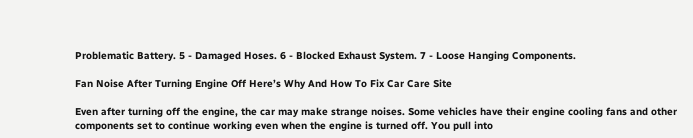Problematic Battery. 5 - Damaged Hoses. 6 - Blocked Exhaust System. 7 - Loose Hanging Components.

Fan Noise After Turning Engine Off Here’s Why And How To Fix Car Care Site

Even after turning off the engine, the car may make strange noises. Some vehicles have their engine cooling fans and other components set to continue working even when the engine is turned off. You pull into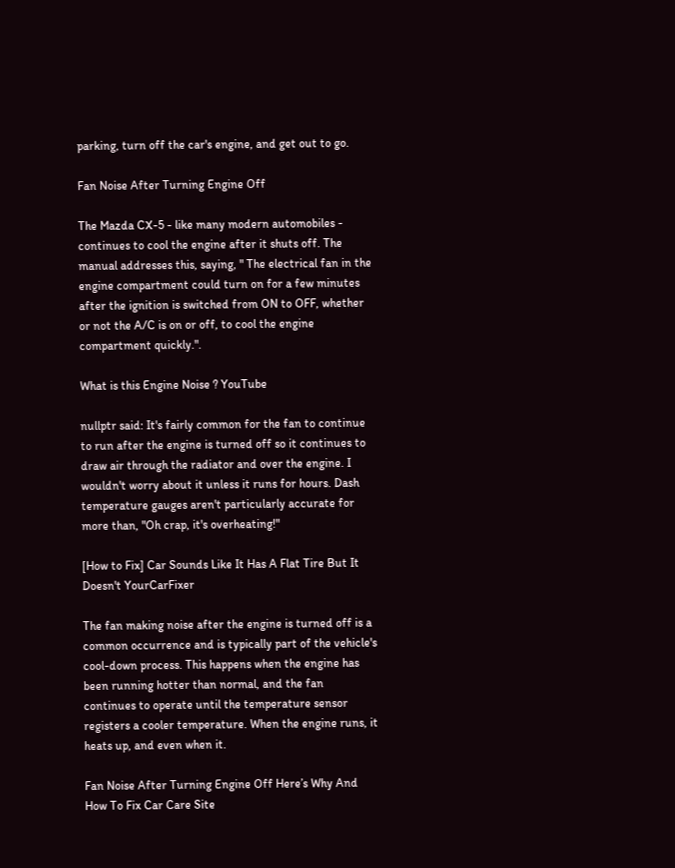parking, turn off the car's engine, and get out to go.

Fan Noise After Turning Engine Off

The Mazda CX-5 - like many modern automobiles - continues to cool the engine after it shuts off. The manual addresses this, saying, " The electrical fan in the engine compartment could turn on for a few minutes after the ignition is switched from ON to OFF, whether or not the A/C is on or off, to cool the engine compartment quickly.".

What is this Engine Noise ? YouTube

nullptr said: It's fairly common for the fan to continue to run after the engine is turned off so it continues to draw air through the radiator and over the engine. I wouldn't worry about it unless it runs for hours. Dash temperature gauges aren't particularly accurate for more than, "Oh crap, it's overheating!"

[How to Fix] Car Sounds Like It Has A Flat Tire But It Doesn't YourCarFixer

The fan making noise after the engine is turned off is a common occurrence and is typically part of the vehicle's cool-down process. This happens when the engine has been running hotter than normal, and the fan continues to operate until the temperature sensor registers a cooler temperature. When the engine runs, it heats up, and even when it.

Fan Noise After Turning Engine Off Here’s Why And How To Fix Car Care Site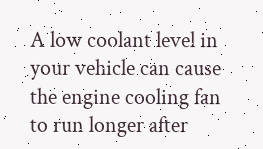A low coolant level in your vehicle can cause the engine cooling fan to run longer after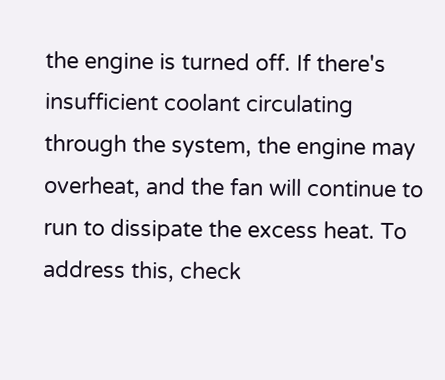the engine is turned off. If there's insufficient coolant circulating through the system, the engine may overheat, and the fan will continue to run to dissipate the excess heat. To address this, check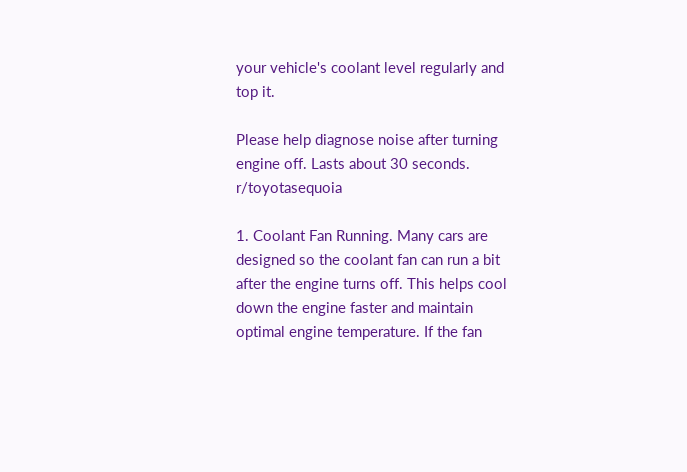your vehicle's coolant level regularly and top it.

Please help diagnose noise after turning engine off. Lasts about 30 seconds. r/toyotasequoia

1. Coolant Fan Running. Many cars are designed so the coolant fan can run a bit after the engine turns off. This helps cool down the engine faster and maintain optimal engine temperature. If the fan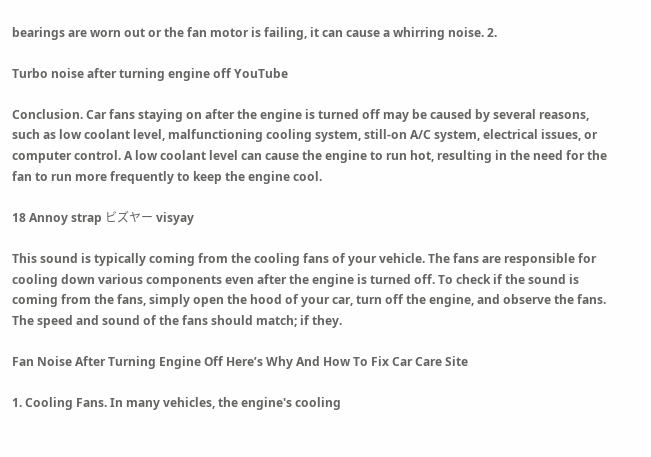bearings are worn out or the fan motor is failing, it can cause a whirring noise. 2.

Turbo noise after turning engine off YouTube

Conclusion. Car fans staying on after the engine is turned off may be caused by several reasons, such as low coolant level, malfunctioning cooling system, still-on A/C system, electrical issues, or computer control. A low coolant level can cause the engine to run hot, resulting in the need for the fan to run more frequently to keep the engine cool.

18 Annoy strap ビズヤー visyay

This sound is typically coming from the cooling fans of your vehicle. The fans are responsible for cooling down various components even after the engine is turned off. To check if the sound is coming from the fans, simply open the hood of your car, turn off the engine, and observe the fans. The speed and sound of the fans should match; if they.

Fan Noise After Turning Engine Off Here’s Why And How To Fix Car Care Site

1. Cooling Fans. In many vehicles, the engine's cooling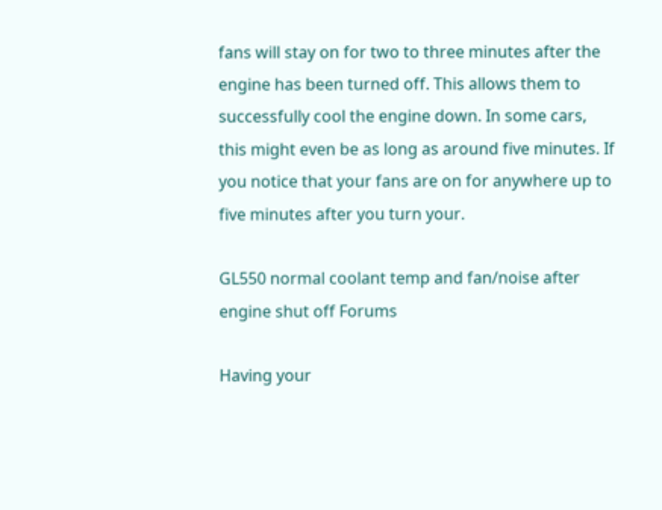fans will stay on for two to three minutes after the engine has been turned off. This allows them to successfully cool the engine down. In some cars, this might even be as long as around five minutes. If you notice that your fans are on for anywhere up to five minutes after you turn your.

GL550 normal coolant temp and fan/noise after engine shut off Forums

Having your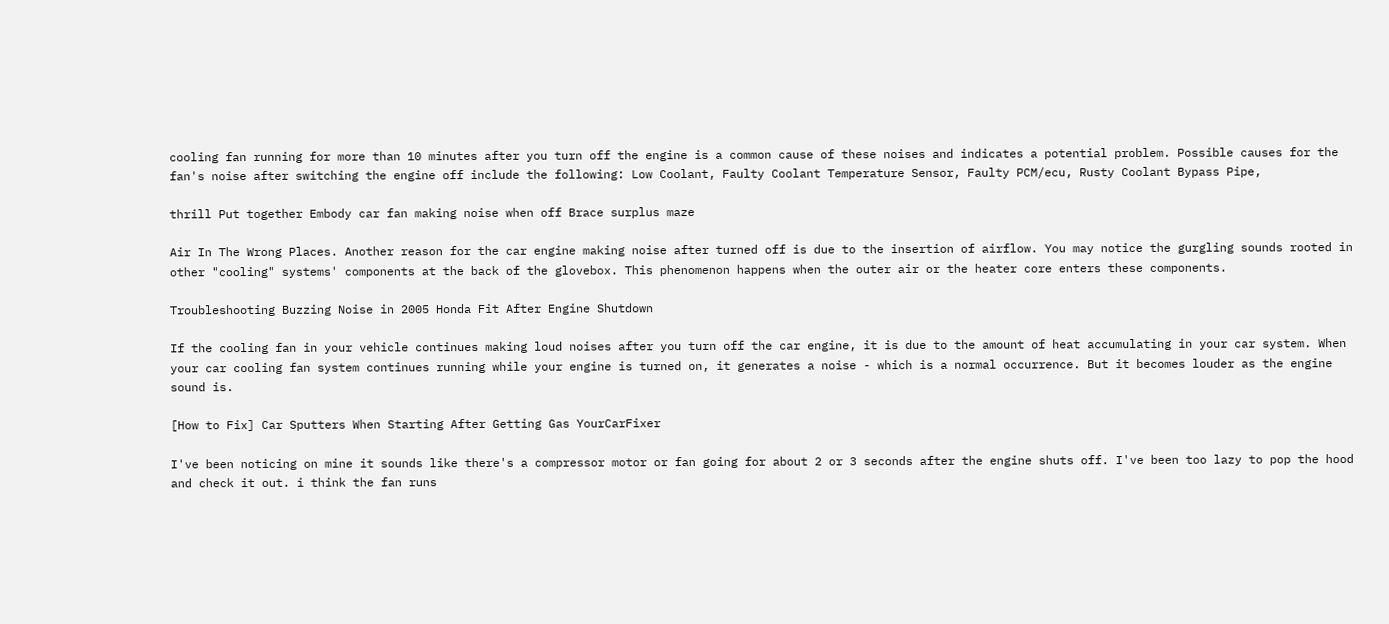cooling fan running for more than 10 minutes after you turn off the engine is a common cause of these noises and indicates a potential problem. Possible causes for the fan's noise after switching the engine off include the following: Low Coolant, Faulty Coolant Temperature Sensor, Faulty PCM/ecu, Rusty Coolant Bypass Pipe,

thrill Put together Embody car fan making noise when off Brace surplus maze

Air In The Wrong Places. Another reason for the car engine making noise after turned off is due to the insertion of airflow. You may notice the gurgling sounds rooted in other "cooling" systems' components at the back of the glovebox. This phenomenon happens when the outer air or the heater core enters these components.

Troubleshooting Buzzing Noise in 2005 Honda Fit After Engine Shutdown

If the cooling fan in your vehicle continues making loud noises after you turn off the car engine, it is due to the amount of heat accumulating in your car system. When your car cooling fan system continues running while your engine is turned on, it generates a noise - which is a normal occurrence. But it becomes louder as the engine sound is.

[How to Fix] Car Sputters When Starting After Getting Gas YourCarFixer

I've been noticing on mine it sounds like there's a compressor motor or fan going for about 2 or 3 seconds after the engine shuts off. I've been too lazy to pop the hood and check it out. i think the fan runs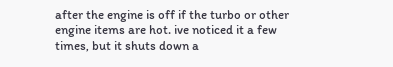after the engine is off if the turbo or other engine items are hot. ive noticed it a few times, but it shuts down a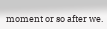moment or so after we.